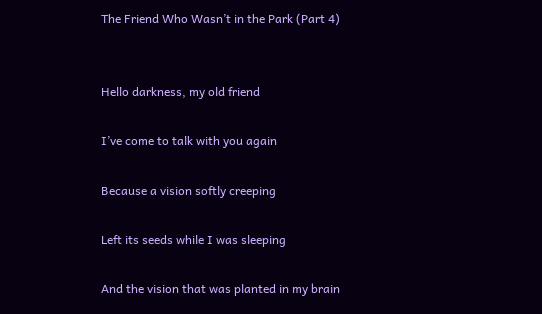The Friend Who Wasn’t in the Park (Part 4)


Hello darkness, my old friend

I’ve come to talk with you again

Because a vision softly creeping

Left its seeds while I was sleeping

And the vision that was planted in my brain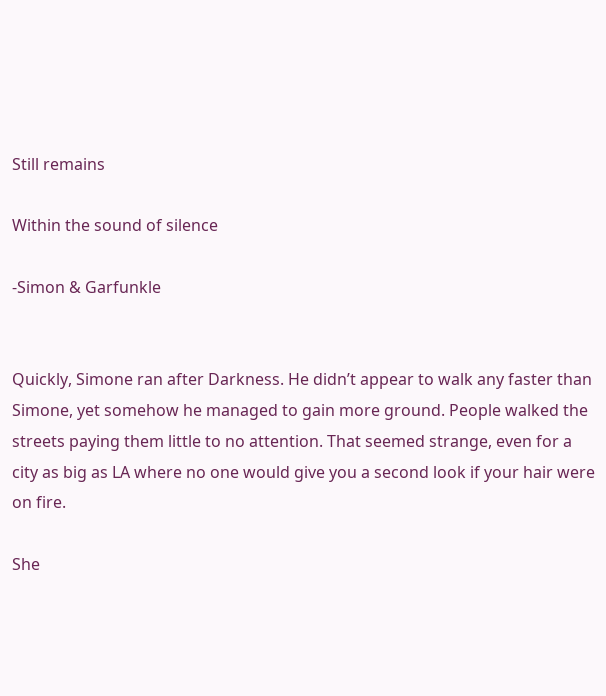Still remains

Within the sound of silence

-Simon & Garfunkle


Quickly, Simone ran after Darkness. He didn’t appear to walk any faster than Simone, yet somehow he managed to gain more ground. People walked the streets paying them little to no attention. That seemed strange, even for a city as big as LA where no one would give you a second look if your hair were on fire.

She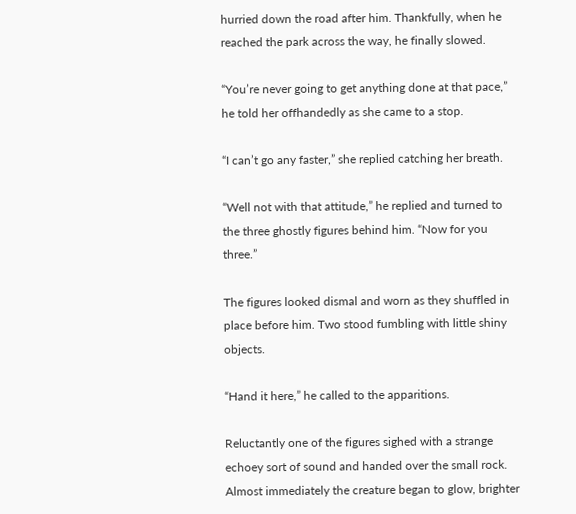hurried down the road after him. Thankfully, when he reached the park across the way, he finally slowed.

“You’re never going to get anything done at that pace,” he told her offhandedly as she came to a stop.

“I can’t go any faster,” she replied catching her breath.

“Well not with that attitude,” he replied and turned to the three ghostly figures behind him. “Now for you three.”

The figures looked dismal and worn as they shuffled in place before him. Two stood fumbling with little shiny objects.

“Hand it here,” he called to the apparitions.

Reluctantly one of the figures sighed with a strange echoey sort of sound and handed over the small rock. Almost immediately the creature began to glow, brighter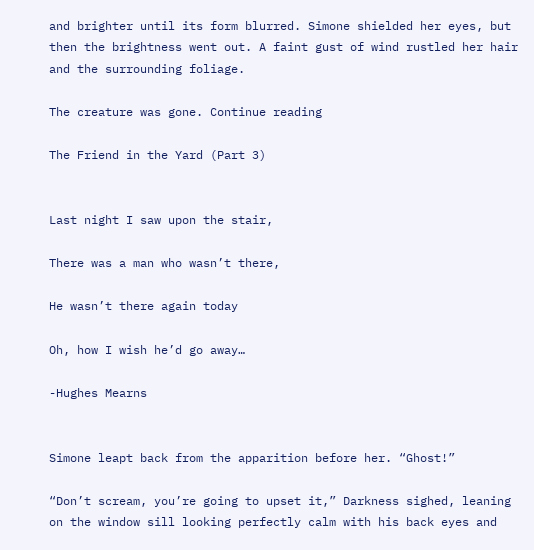and brighter until its form blurred. Simone shielded her eyes, but then the brightness went out. A faint gust of wind rustled her hair and the surrounding foliage.

The creature was gone. Continue reading

The Friend in the Yard (Part 3)


Last night I saw upon the stair,

There was a man who wasn’t there,

He wasn’t there again today

Oh, how I wish he’d go away…

-Hughes Mearns


Simone leapt back from the apparition before her. “Ghost!”

“Don’t scream, you’re going to upset it,” Darkness sighed, leaning on the window sill looking perfectly calm with his back eyes and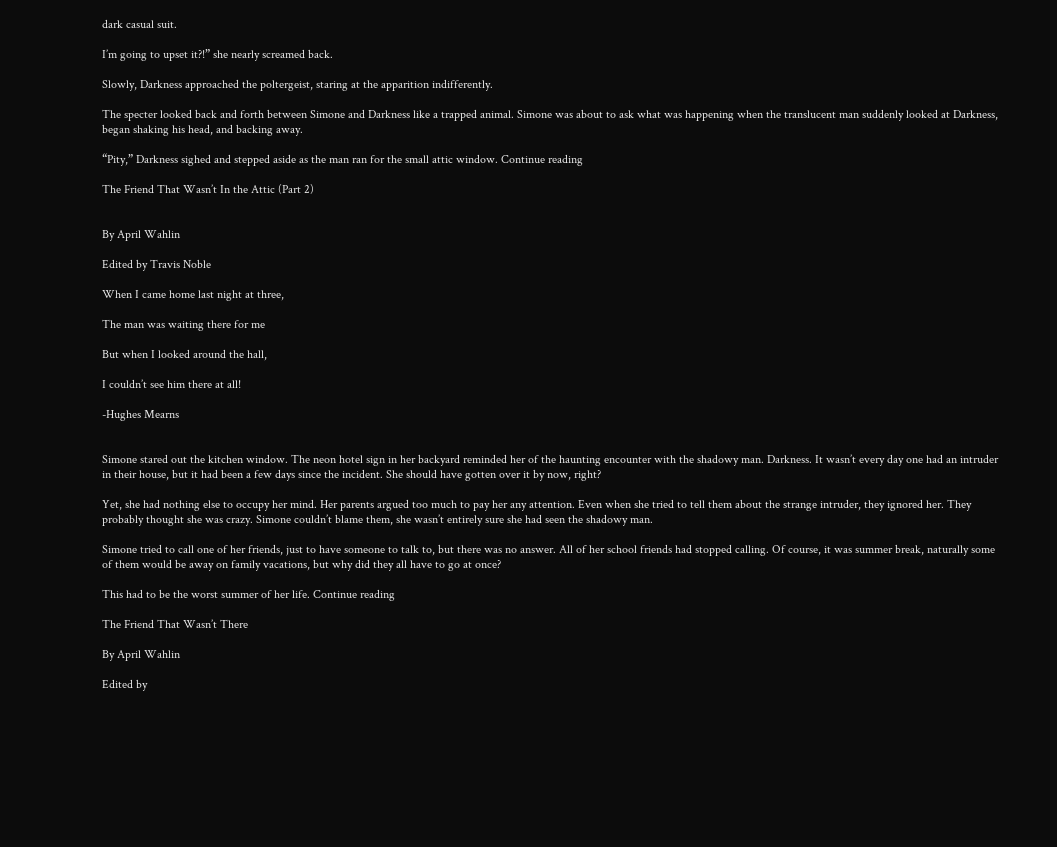dark casual suit.

I’m going to upset it?!” she nearly screamed back.

Slowly, Darkness approached the poltergeist, staring at the apparition indifferently.

The specter looked back and forth between Simone and Darkness like a trapped animal. Simone was about to ask what was happening when the translucent man suddenly looked at Darkness, began shaking his head, and backing away.

“Pity,” Darkness sighed and stepped aside as the man ran for the small attic window. Continue reading

The Friend That Wasn’t In the Attic (Part 2)


By April Wahlin

Edited by Travis Noble

When I came home last night at three,

The man was waiting there for me

But when I looked around the hall,

I couldn’t see him there at all!

-Hughes Mearns


Simone stared out the kitchen window. The neon hotel sign in her backyard reminded her of the haunting encounter with the shadowy man. Darkness. It wasn’t every day one had an intruder in their house, but it had been a few days since the incident. She should have gotten over it by now, right?

Yet, she had nothing else to occupy her mind. Her parents argued too much to pay her any attention. Even when she tried to tell them about the strange intruder, they ignored her. They probably thought she was crazy. Simone couldn’t blame them, she wasn’t entirely sure she had seen the shadowy man.

Simone tried to call one of her friends, just to have someone to talk to, but there was no answer. All of her school friends had stopped calling. Of course, it was summer break, naturally some of them would be away on family vacations, but why did they all have to go at once?

This had to be the worst summer of her life. Continue reading

The Friend That Wasn’t There

By April Wahlin

Edited by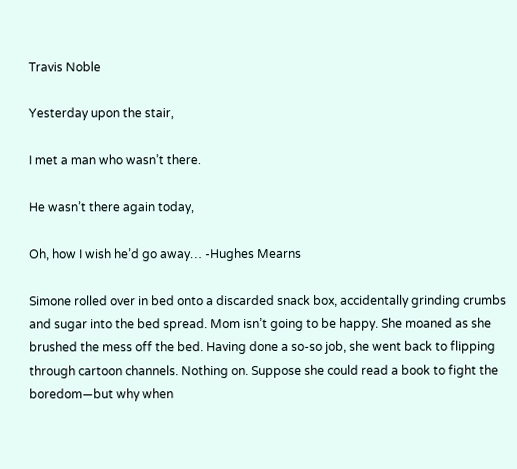Travis Noble

Yesterday upon the stair,

I met a man who wasn’t there.

He wasn’t there again today,

Oh, how I wish he’d go away… -Hughes Mearns

Simone rolled over in bed onto a discarded snack box, accidentally grinding crumbs and sugar into the bed spread. Mom isn’t going to be happy. She moaned as she brushed the mess off the bed. Having done a so-so job, she went back to flipping through cartoon channels. Nothing on. Suppose she could read a book to fight the boredom―but why when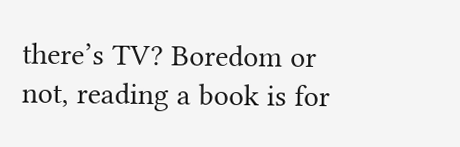there’s TV? Boredom or not, reading a book is for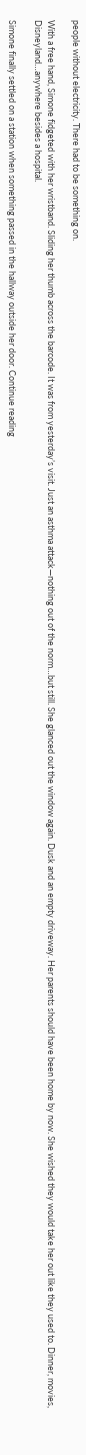people without electricity. There had to be something on.

With a free hand, Simone fidgeted with her wristband. Sliding her thumb across the barcode. It was from yesterday’s visit. Just an asthma attack―nothing out of the norm…but still. She glanced out the window again. Dusk and an empty driveway. Her parents should have been home by now. She wished they would take her out like they used to. Dinner, movies, Disneyland…anywhere besides a hospital.

Simone finally settled on a station when something passed in the hallway outside her door. Continue reading